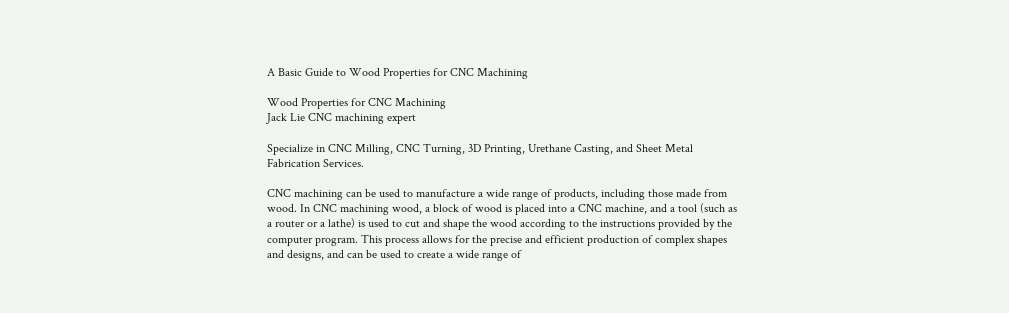A Basic Guide to Wood Properties for CNC Machining

Wood Properties for CNC Machining
Jack Lie CNC machining expert

Specialize in CNC Milling, CNC Turning, 3D Printing, Urethane Casting, and Sheet Metal Fabrication Services.

CNC machining can be used to manufacture a wide range of products, including those made from wood. In CNC machining wood, a block of wood is placed into a CNC machine, and a tool (such as a router or a lathe) is used to cut and shape the wood according to the instructions provided by the computer program. This process allows for the precise and efficient production of complex shapes and designs, and can be used to create a wide range of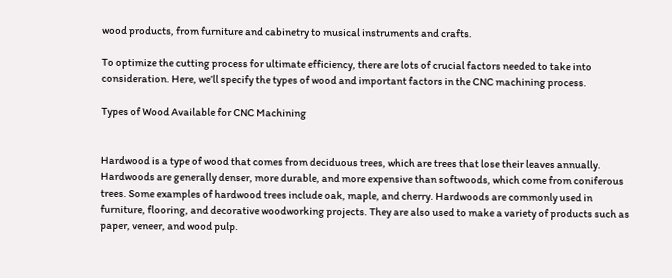wood products, from furniture and cabinetry to musical instruments and crafts.

To optimize the cutting process for ultimate efficiency, there are lots of crucial factors needed to take into consideration. Here, we’ll specify the types of wood and important factors in the CNC machining process.

Types of Wood Available for CNC Machining


Hardwood is a type of wood that comes from deciduous trees, which are trees that lose their leaves annually. Hardwoods are generally denser, more durable, and more expensive than softwoods, which come from coniferous trees. Some examples of hardwood trees include oak, maple, and cherry. Hardwoods are commonly used in furniture, flooring, and decorative woodworking projects. They are also used to make a variety of products such as paper, veneer, and wood pulp.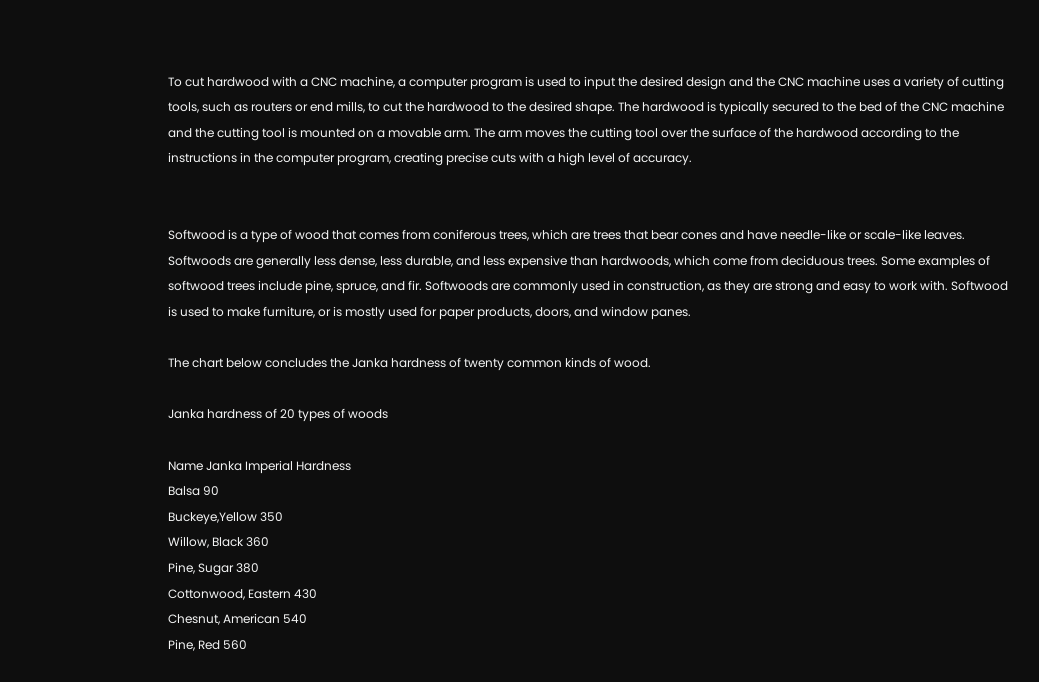To cut hardwood with a CNC machine, a computer program is used to input the desired design and the CNC machine uses a variety of cutting tools, such as routers or end mills, to cut the hardwood to the desired shape. The hardwood is typically secured to the bed of the CNC machine and the cutting tool is mounted on a movable arm. The arm moves the cutting tool over the surface of the hardwood according to the instructions in the computer program, creating precise cuts with a high level of accuracy.


Softwood is a type of wood that comes from coniferous trees, which are trees that bear cones and have needle-like or scale-like leaves. Softwoods are generally less dense, less durable, and less expensive than hardwoods, which come from deciduous trees. Some examples of softwood trees include pine, spruce, and fir. Softwoods are commonly used in construction, as they are strong and easy to work with. Softwood is used to make furniture, or is mostly used for paper products, doors, and window panes.

The chart below concludes the Janka hardness of twenty common kinds of wood.

Janka hardness of 20 types of woods

Name Janka Imperial Hardness
Balsa 90
Buckeye,Yellow 350
Willow, Black 360
Pine, Sugar 380
Cottonwood, Eastern 430
Chesnut, American 540
Pine, Red 560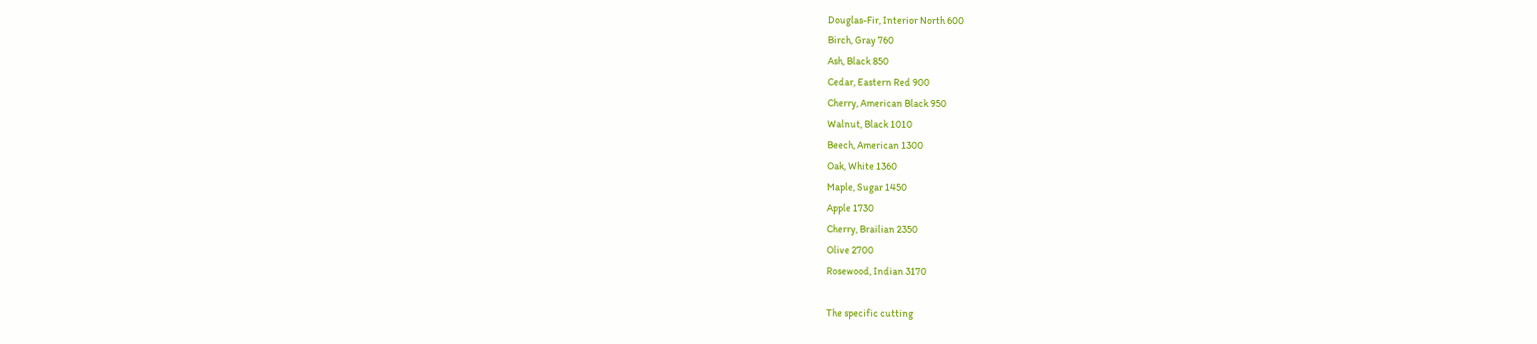Douglas-Fir, Interior North 600
Birch, Gray 760
Ash, Black 850
Cedar, Eastern Red 900
Cherry, American Black 950
Walnut, Black 1010
Beech, American 1300
Oak, White 1360
Maple, Sugar 1450
Apple 1730
Cherry, Brailian 2350
Olive 2700
Rosewood, Indian 3170

The specific cutting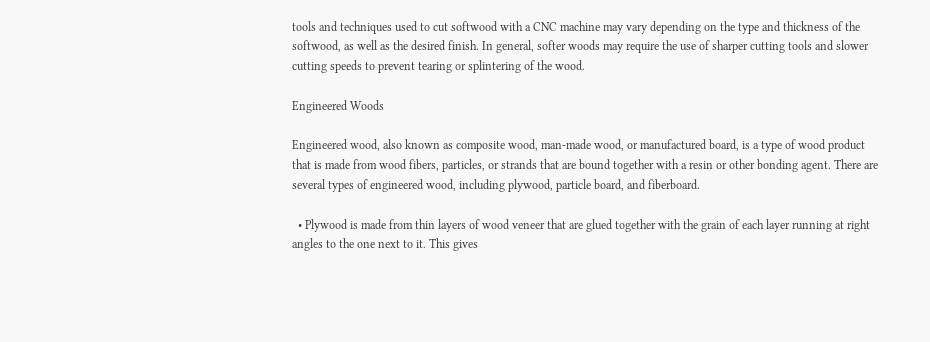tools and techniques used to cut softwood with a CNC machine may vary depending on the type and thickness of the softwood, as well as the desired finish. In general, softer woods may require the use of sharper cutting tools and slower cutting speeds to prevent tearing or splintering of the wood.

Engineered Woods

Engineered wood, also known as composite wood, man-made wood, or manufactured board, is a type of wood product that is made from wood fibers, particles, or strands that are bound together with a resin or other bonding agent. There are several types of engineered wood, including plywood, particle board, and fiberboard.

  • Plywood is made from thin layers of wood veneer that are glued together with the grain of each layer running at right angles to the one next to it. This gives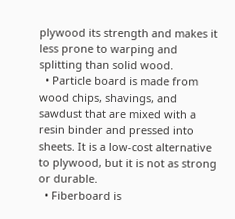plywood its strength and makes it less prone to warping and splitting than solid wood.
  • Particle board is made from wood chips, shavings, and sawdust that are mixed with a resin binder and pressed into sheets. It is a low-cost alternative to plywood, but it is not as strong or durable.
  • Fiberboard is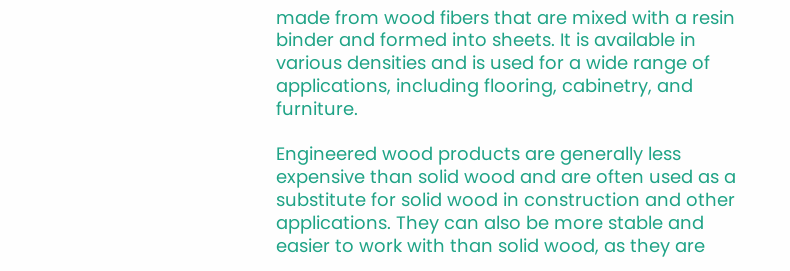made from wood fibers that are mixed with a resin binder and formed into sheets. It is available in various densities and is used for a wide range of applications, including flooring, cabinetry, and furniture.

Engineered wood products are generally less expensive than solid wood and are often used as a substitute for solid wood in construction and other applications. They can also be more stable and easier to work with than solid wood, as they are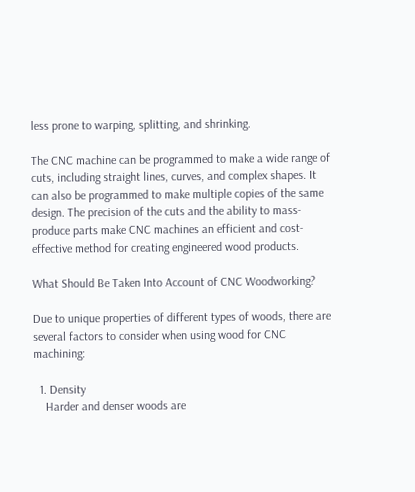less prone to warping, splitting, and shrinking.

The CNC machine can be programmed to make a wide range of cuts, including straight lines, curves, and complex shapes. It can also be programmed to make multiple copies of the same design. The precision of the cuts and the ability to mass-produce parts make CNC machines an efficient and cost-effective method for creating engineered wood products.

What Should Be Taken Into Account of CNC Woodworking?

Due to unique properties of different types of woods, there are several factors to consider when using wood for CNC machining:

  1. Density
    Harder and denser woods are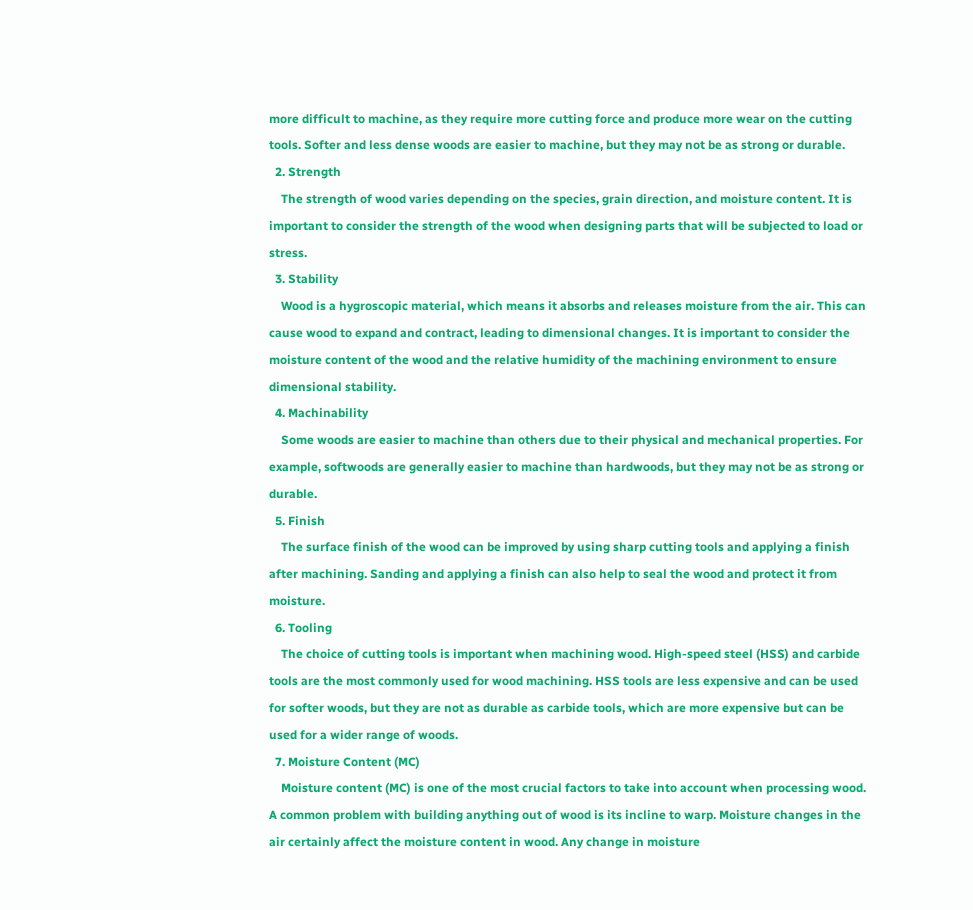more difficult to machine, as they require more cutting force and produce more wear on the cutting tools. Softer and less dense woods are easier to machine, but they may not be as strong or durable.
  2. Strength
    The strength of wood varies depending on the species, grain direction, and moisture content. It is important to consider the strength of the wood when designing parts that will be subjected to load or stress.
  3. Stability
    Wood is a hygroscopic material, which means it absorbs and releases moisture from the air. This can cause wood to expand and contract, leading to dimensional changes. It is important to consider the moisture content of the wood and the relative humidity of the machining environment to ensure dimensional stability.
  4. Machinability
    Some woods are easier to machine than others due to their physical and mechanical properties. For example, softwoods are generally easier to machine than hardwoods, but they may not be as strong or durable.
  5. Finish
    The surface finish of the wood can be improved by using sharp cutting tools and applying a finish after machining. Sanding and applying a finish can also help to seal the wood and protect it from moisture.
  6. Tooling
    The choice of cutting tools is important when machining wood. High-speed steel (HSS) and carbide tools are the most commonly used for wood machining. HSS tools are less expensive and can be used for softer woods, but they are not as durable as carbide tools, which are more expensive but can be used for a wider range of woods.
  7. Moisture Content (MC)
    Moisture content (MC) is one of the most crucial factors to take into account when processing wood. A common problem with building anything out of wood is its incline to warp. Moisture changes in the air certainly affect the moisture content in wood. Any change in moisture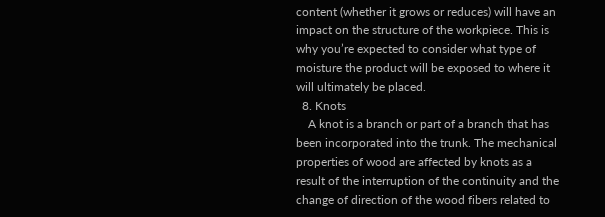content (whether it grows or reduces) will have an impact on the structure of the workpiece. This is why you’re expected to consider what type of moisture the product will be exposed to where it will ultimately be placed.
  8. Knots
    A knot is a branch or part of a branch that has been incorporated into the trunk. The mechanical properties of wood are affected by knots as a result of the interruption of the continuity and the change of direction of the wood fibers related to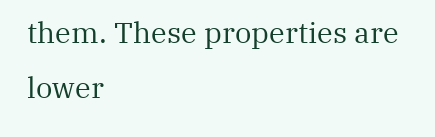them. These properties are lower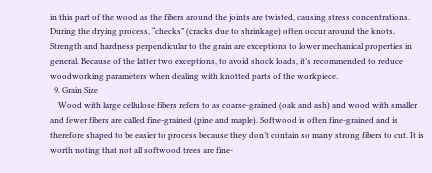in this part of the wood as the fibers around the joints are twisted, causing stress concentrations. During the drying process, “checks” (cracks due to shrinkage) often occur around the knots. Strength and hardness perpendicular to the grain are exceptions to lower mechanical properties in general. Because of the latter two exceptions, to avoid shock loads, it’s recommended to reduce woodworking parameters when dealing with knotted parts of the workpiece.
  9. Grain Size
    Wood with large cellulose fibers refers to as coarse-grained (oak and ash) and wood with smaller and fewer fibers are called fine-grained (pine and maple). Softwood is often fine-grained and is therefore shaped to be easier to process because they don’t contain so many strong fibers to cut. It is worth noting that not all softwood trees are fine-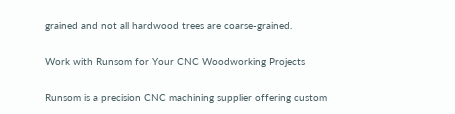grained and not all hardwood trees are coarse-grained.

Work with Runsom for Your CNC Woodworking Projects

Runsom is a precision CNC machining supplier offering custom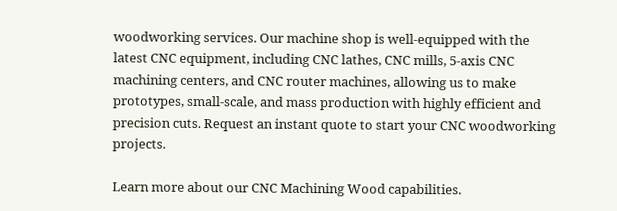woodworking services. Our machine shop is well-equipped with the latest CNC equipment, including CNC lathes, CNC mills, 5-axis CNC machining centers, and CNC router machines, allowing us to make prototypes, small-scale, and mass production with highly efficient and precision cuts. Request an instant quote to start your CNC woodworking projects.

Learn more about our CNC Machining Wood capabilities.